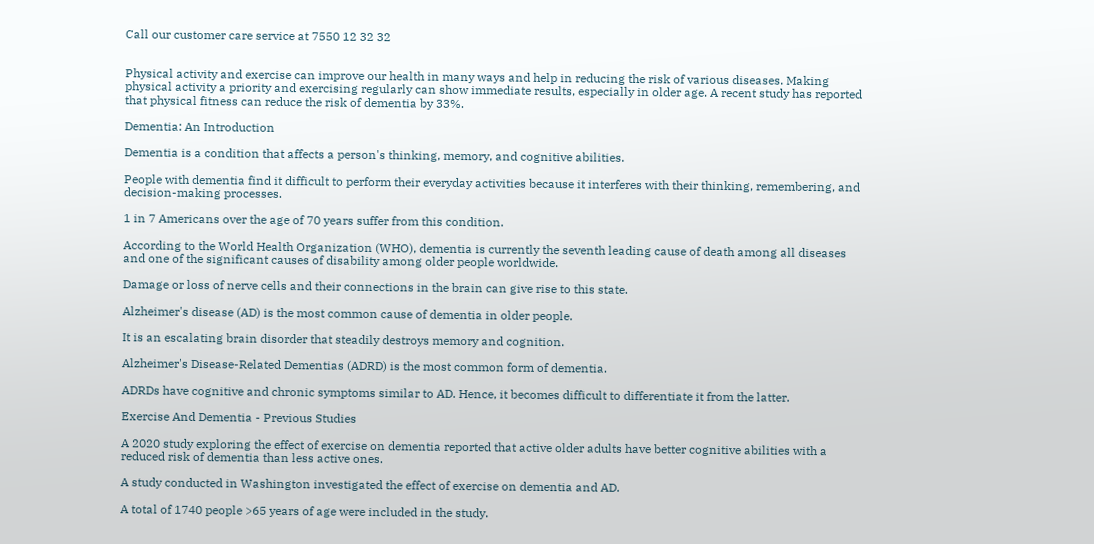Call our customer care service at 7550 12 32 32


Physical activity and exercise can improve our health in many ways and help in reducing the risk of various diseases. Making physical activity a priority and exercising regularly can show immediate results, especially in older age. A recent study has reported that physical fitness can reduce the risk of dementia by 33%.

Dementia: An Introduction

Dementia is a condition that affects a person's thinking, memory, and cognitive abilities.

People with dementia find it difficult to perform their everyday activities because it interferes with their thinking, remembering, and decision-making processes.

1 in 7 Americans over the age of 70 years suffer from this condition.

According to the World Health Organization (WHO), dementia is currently the seventh leading cause of death among all diseases and one of the significant causes of disability among older people worldwide.

Damage or loss of nerve cells and their connections in the brain can give rise to this state.

Alzheimer's disease (AD) is the most common cause of dementia in older people.

It is an escalating brain disorder that steadily destroys memory and cognition.

Alzheimer's Disease-Related Dementias (ADRD) is the most common form of dementia.

ADRDs have cognitive and chronic symptoms similar to AD. Hence, it becomes difficult to differentiate it from the latter.

Exercise And Dementia - Previous Studies

A 2020 study exploring the effect of exercise on dementia reported that active older adults have better cognitive abilities with a reduced risk of dementia than less active ones.

A study conducted in Washington investigated the effect of exercise on dementia and AD.

A total of 1740 people >65 years of age were included in the study.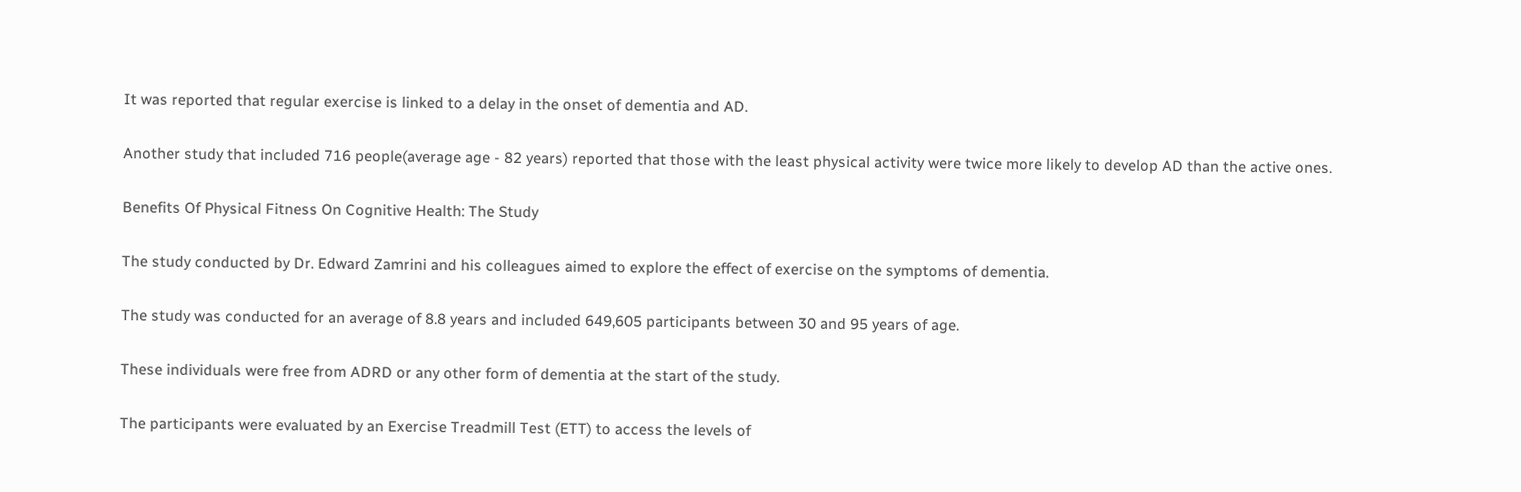It was reported that regular exercise is linked to a delay in the onset of dementia and AD.

Another study that included 716 people(average age - 82 years) reported that those with the least physical activity were twice more likely to develop AD than the active ones.

Benefits Of Physical Fitness On Cognitive Health: The Study

The study conducted by Dr. Edward Zamrini and his colleagues aimed to explore the effect of exercise on the symptoms of dementia.

The study was conducted for an average of 8.8 years and included 649,605 participants between 30 and 95 years of age.

These individuals were free from ADRD or any other form of dementia at the start of the study.

The participants were evaluated by an Exercise Treadmill Test (ETT) to access the levels of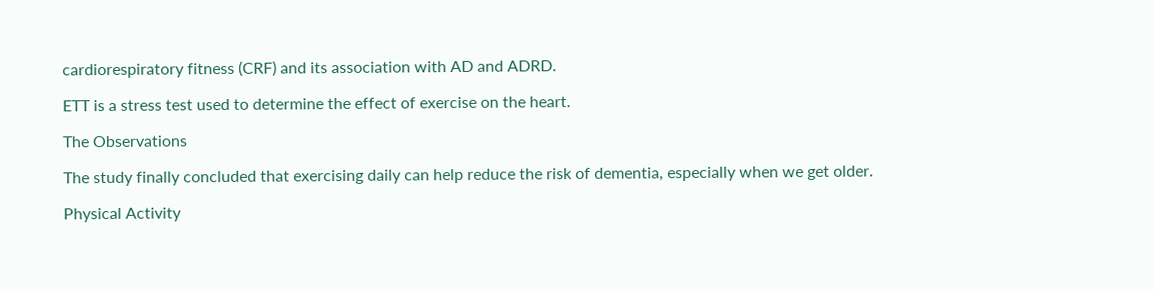cardiorespiratory fitness (CRF) and its association with AD and ADRD.

ETT is a stress test used to determine the effect of exercise on the heart.

The Observations

The study finally concluded that exercising daily can help reduce the risk of dementia, especially when we get older.

Physical Activity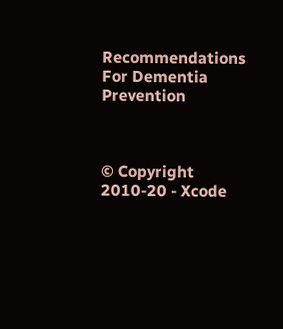Recommendations For Dementia Prevention



© Copyright 2010-20 - Xcode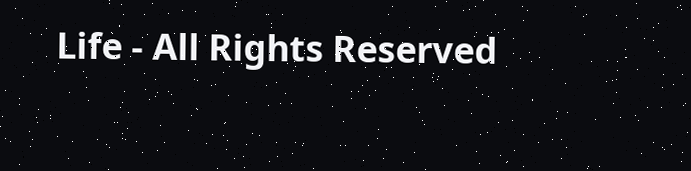Life - All Rights Reserved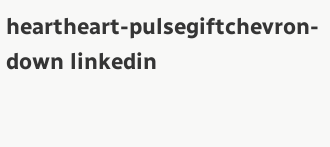heartheart-pulsegiftchevron-down linkedin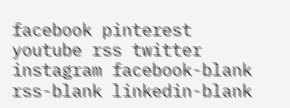facebook pinterest youtube rss twitter instagram facebook-blank rss-blank linkedin-blank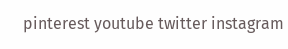pinterest youtube twitter instagram